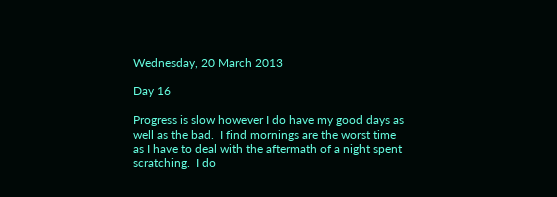Wednesday, 20 March 2013

Day 16

Progress is slow however I do have my good days as well as the bad.  I find mornings are the worst time as I have to deal with the aftermath of a night spent scratching.  I do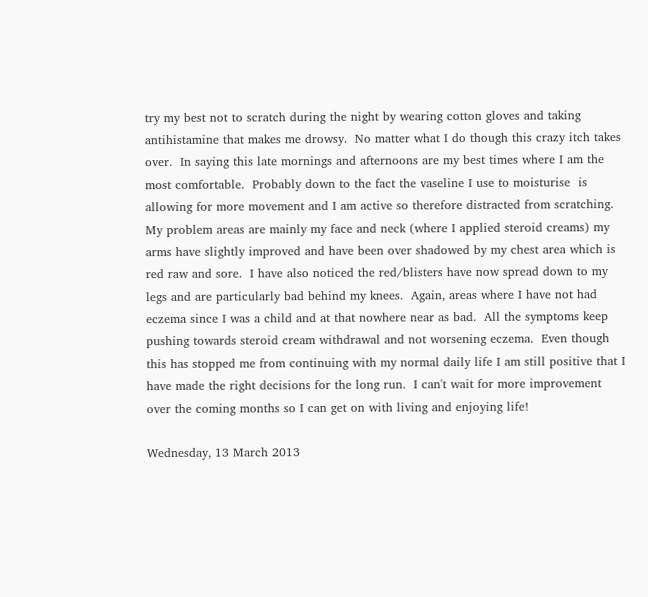try my best not to scratch during the night by wearing cotton gloves and taking antihistamine that makes me drowsy.  No matter what I do though this crazy itch takes over.  In saying this late mornings and afternoons are my best times where I am the most comfortable.  Probably down to the fact the vaseline I use to moisturise  is allowing for more movement and I am active so therefore distracted from scratching.  My problem areas are mainly my face and neck (where I applied steroid creams) my arms have slightly improved and have been over shadowed by my chest area which is red raw and sore.  I have also noticed the red/blisters have now spread down to my legs and are particularly bad behind my knees.  Again, areas where I have not had eczema since I was a child and at that nowhere near as bad.  All the symptoms keep pushing towards steroid cream withdrawal and not worsening eczema.  Even though this has stopped me from continuing with my normal daily life I am still positive that I have made the right decisions for the long run.  I can't wait for more improvement over the coming months so I can get on with living and enjoying life!

Wednesday, 13 March 2013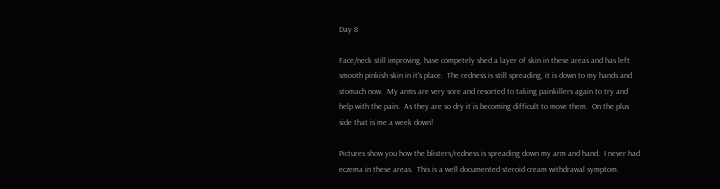Day 8

Face/neck still improving, have competely shed a layer of skin in these areas and has left smooth pinkish skin in it's place.  The redness is still spreading, it is down to my hands and stomach now.  My arms are very sore and resorted to taking painkillers again to try and help with the pain.  As they are so dry it is becoming difficult to move them.  On the plus side that is me a week down!

Pictures show you how the blisters/redness is spreading down my arm and hand.  I never had eczema in these areas.  This is a well documented steroid cream withdrawal symptom.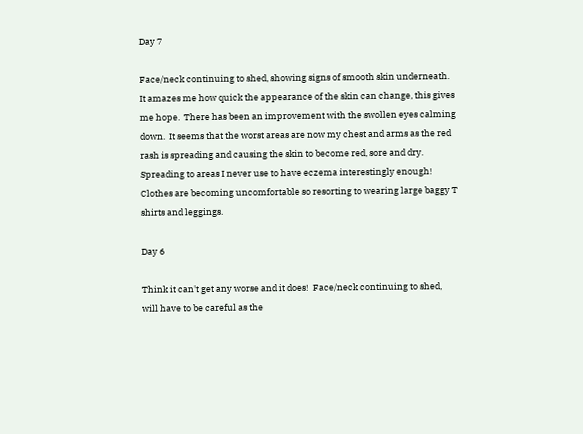Day 7

Face/neck continuing to shed, showing signs of smooth skin underneath.  It amazes me how quick the appearance of the skin can change, this gives me hope.  There has been an improvement with the swollen eyes calming down.  It seems that the worst areas are now my chest and arms as the red rash is spreading and causing the skin to become red, sore and dry.  Spreading to areas I never use to have eczema interestingly enough!  Clothes are becoming uncomfortable so resorting to wearing large baggy T shirts and leggings.

Day 6

Think it can't get any worse and it does!  Face/neck continuing to shed, will have to be careful as the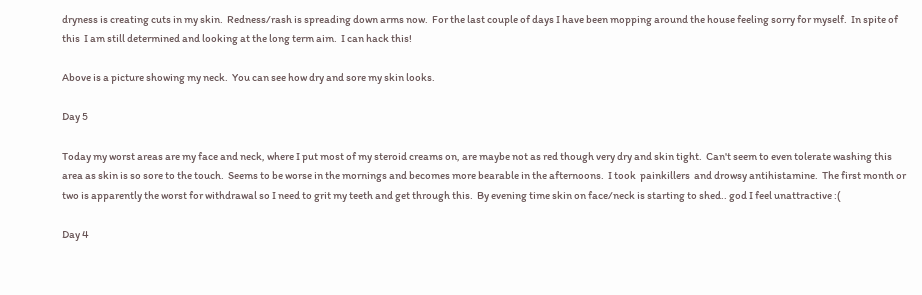dryness is creating cuts in my skin.  Redness/rash is spreading down arms now.  For the last couple of days I have been mopping around the house feeling sorry for myself.  In spite of this  I am still determined and looking at the long term aim.  I can hack this!

Above is a picture showing my neck.  You can see how dry and sore my skin looks.

Day 5

Today my worst areas are my face and neck, where I put most of my steroid creams on, are maybe not as red though very dry and skin tight.  Can't seem to even tolerate washing this area as skin is so sore to the touch.  Seems to be worse in the mornings and becomes more bearable in the afternoons.  I took  painkillers  and drowsy antihistamine.  The first month or two is apparently the worst for withdrawal so I need to grit my teeth and get through this.  By evening time skin on face/neck is starting to shed.. god I feel unattractive :(

Day 4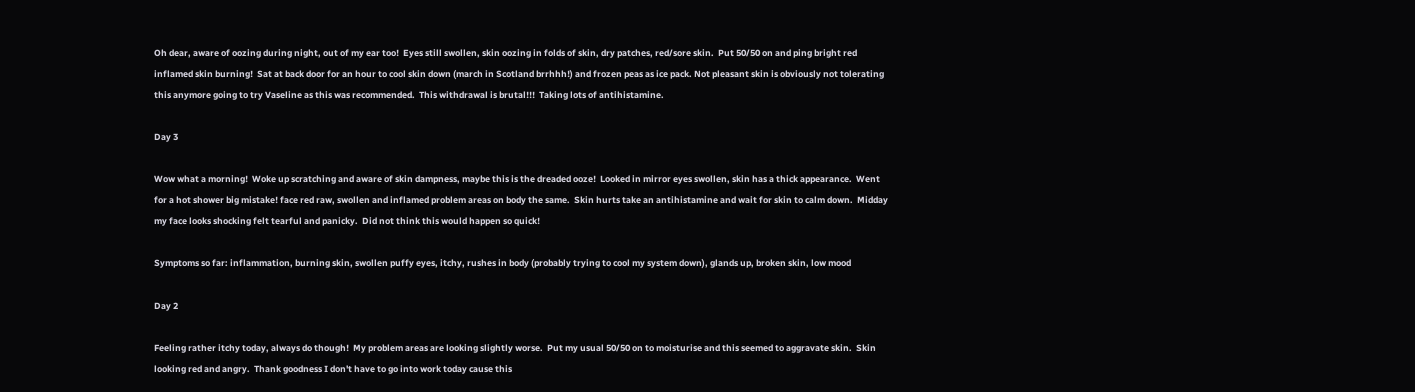Oh dear, aware of oozing during night, out of my ear too!  Eyes still swollen, skin oozing in folds of skin, dry patches, red/sore skin.  Put 50/50 on and ping bright red inflamed skin burning!  Sat at back door for an hour to cool skin down (march in Scotland brrhhh!) and frozen peas as ice pack. Not pleasant skin is obviously not tolerating this anymore going to try Vaseline as this was recommended.  This withdrawal is brutal!!!  Taking lots of antihistamine.

Day 3

Wow what a morning!  Woke up scratching and aware of skin dampness, maybe this is the dreaded ooze!  Looked in mirror eyes swollen, skin has a thick appearance.  Went for a hot shower big mistake! face red raw, swollen and inflamed problem areas on body the same.  Skin hurts take an antihistamine and wait for skin to calm down.  Midday my face looks shocking felt tearful and panicky.  Did not think this would happen so quick!

Symptoms so far: inflammation, burning skin, swollen puffy eyes, itchy, rushes in body (probably trying to cool my system down), glands up, broken skin, low mood

Day 2

Feeling rather itchy today, always do though!  My problem areas are looking slightly worse.  Put my usual 50/50 on to moisturise and this seemed to aggravate skin.  Skin looking red and angry.  Thank goodness I don't have to go into work today cause this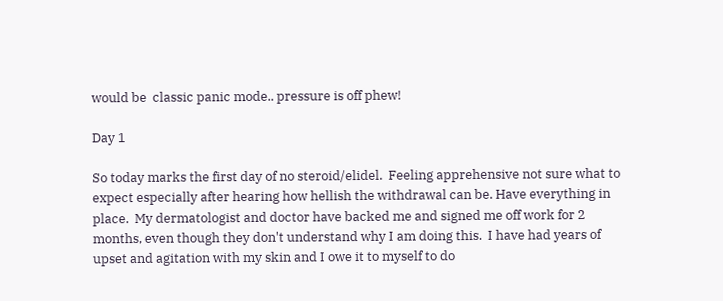would be  classic panic mode.. pressure is off phew!

Day 1

So today marks the first day of no steroid/elidel.  Feeling apprehensive not sure what to expect especially after hearing how hellish the withdrawal can be. Have everything in place.  My dermatologist and doctor have backed me and signed me off work for 2 months, even though they don't understand why I am doing this.  I have had years of upset and agitation with my skin and I owe it to myself to do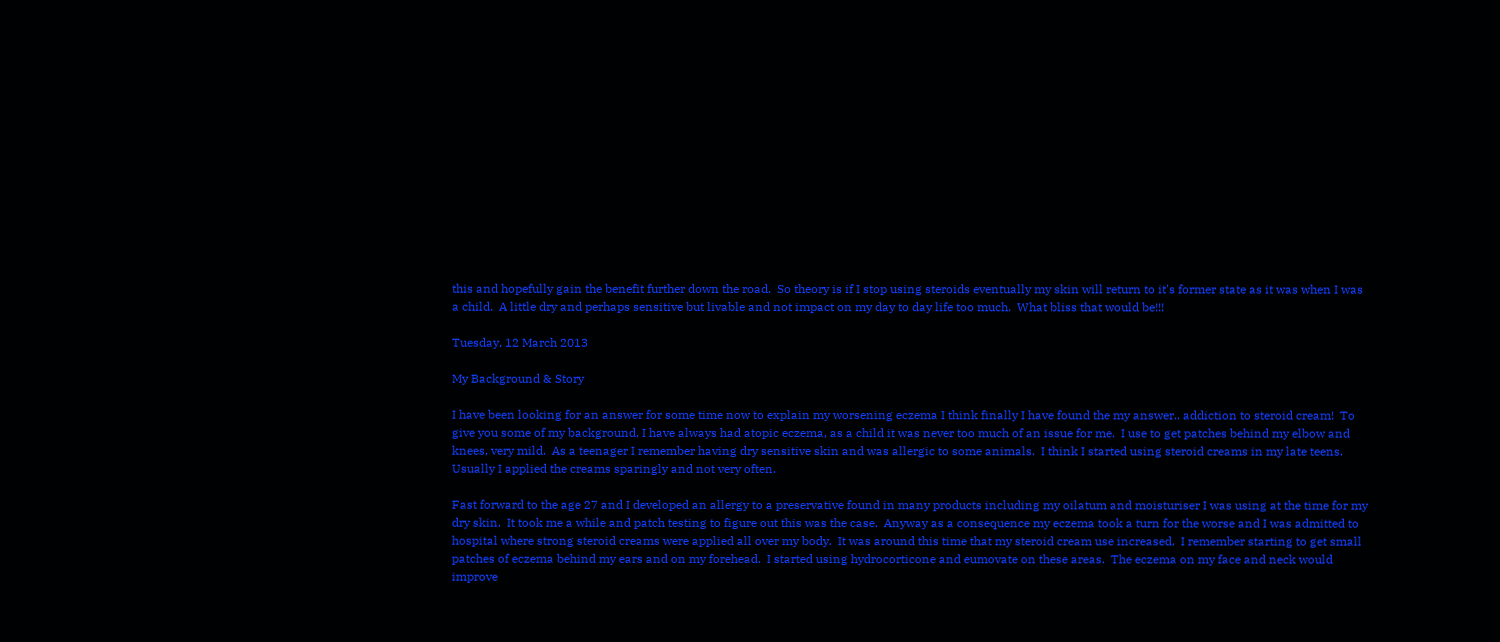this and hopefully gain the benefit further down the road.  So theory is if I stop using steroids eventually my skin will return to it's former state as it was when I was a child.  A little dry and perhaps sensitive but livable and not impact on my day to day life too much.  What bliss that would be!!!

Tuesday, 12 March 2013

My Background & Story

I have been looking for an answer for some time now to explain my worsening eczema I think finally I have found the my answer.. addiction to steroid cream!  To give you some of my background, I have always had atopic eczema, as a child it was never too much of an issue for me.  I use to get patches behind my elbow and knees, very mild.  As a teenager I remember having dry sensitive skin and was allergic to some animals.  I think I started using steroid creams in my late teens.  Usually I applied the creams sparingly and not very often.

Fast forward to the age 27 and I developed an allergy to a preservative found in many products including my oilatum and moisturiser I was using at the time for my dry skin.  It took me a while and patch testing to figure out this was the case.  Anyway as a consequence my eczema took a turn for the worse and I was admitted to hospital where strong steroid creams were applied all over my body.  It was around this time that my steroid cream use increased.  I remember starting to get small patches of eczema behind my ears and on my forehead.  I started using hydrocorticone and eumovate on these areas.  The eczema on my face and neck would improve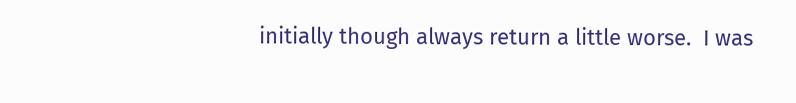initially though always return a little worse.  I was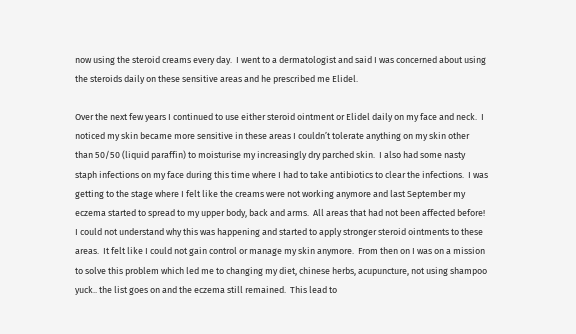now using the steroid creams every day.  I went to a dermatologist and said I was concerned about using the steroids daily on these sensitive areas and he prescribed me Elidel.

Over the next few years I continued to use either steroid ointment or Elidel daily on my face and neck.  I noticed my skin became more sensitive in these areas I couldn’t tolerate anything on my skin other than 50/50 (liquid paraffin) to moisturise my increasingly dry parched skin.  I also had some nasty staph infections on my face during this time where I had to take antibiotics to clear the infections.  I was getting to the stage where I felt like the creams were not working anymore and last September my eczema started to spread to my upper body, back and arms.  All areas that had not been affected before!  I could not understand why this was happening and started to apply stronger steroid ointments to these areas.  It felt like I could not gain control or manage my skin anymore.  From then on I was on a mission to solve this problem which led me to changing my diet, chinese herbs, acupuncture, not using shampoo yuck.. the list goes on and the eczema still remained.  This lead to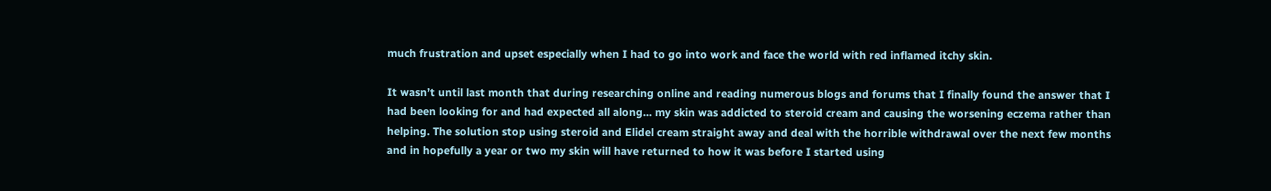much frustration and upset especially when I had to go into work and face the world with red inflamed itchy skin.

It wasn’t until last month that during researching online and reading numerous blogs and forums that I finally found the answer that I had been looking for and had expected all along... my skin was addicted to steroid cream and causing the worsening eczema rather than helping. The solution stop using steroid and Elidel cream straight away and deal with the horrible withdrawal over the next few months and in hopefully a year or two my skin will have returned to how it was before I started using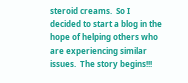steroid creams.  So I decided to start a blog in the hope of helping others who are experiencing similar issues.  The story begins!!!